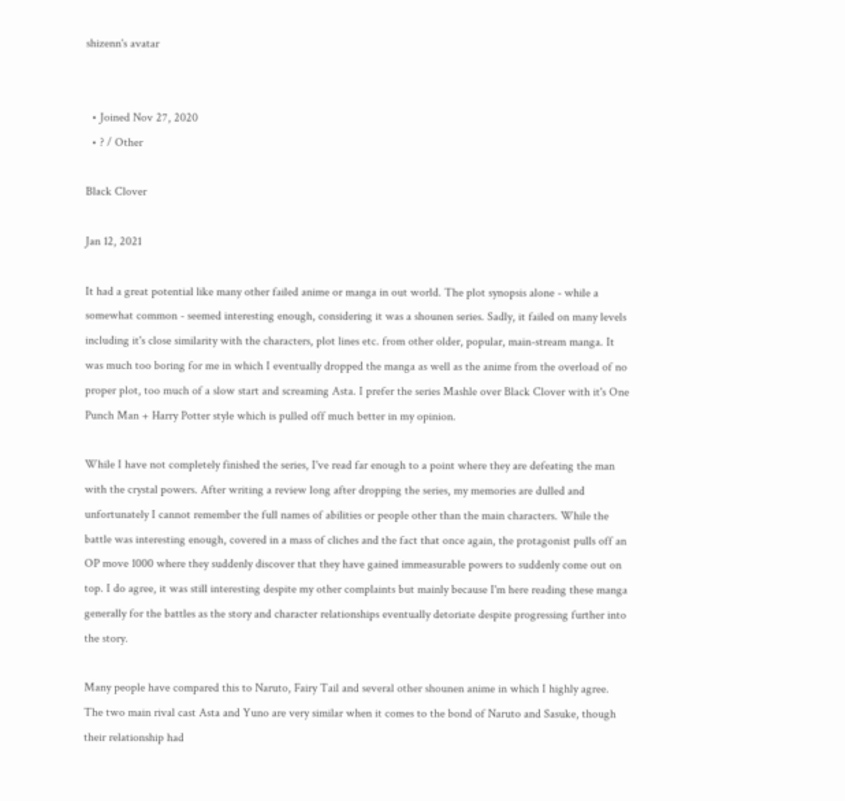shizenn's avatar


  • Joined Nov 27, 2020
  • ? / Other

Black Clover

Jan 12, 2021

It had a great potential like many other failed anime or manga in out world. The plot synopsis alone - while a somewhat common - seemed interesting enough, considering it was a shounen series. Sadly, it failed on many levels including it's close similarity with the characters, plot lines etc. from other older, popular, main-stream manga. It was much too boring for me in which I eventually dropped the manga as well as the anime from the overload of no proper plot, too much of a slow start and screaming Asta. I prefer the series Mashle over Black Clover with it's One Punch Man + Harry Potter style which is pulled off much better in my opinion.

While I have not completely finished the series, I've read far enough to a point where they are defeating the man with the crystal powers. After writing a review long after dropping the series, my memories are dulled and unfortunately I cannot remember the full names of abilities or people other than the main characters. While the battle was interesting enough, covered in a mass of cliches and the fact that once again, the protagonist pulls off an OP move 1000 where they suddenly discover that they have gained immeasurable powers to suddenly come out on top. I do agree, it was still interesting despite my other complaints but mainly because I'm here reading these manga generally for the battles as the story and character relationships eventually detoriate despite progressing further into the story.

Many people have compared this to Naruto, Fairy Tail and several other shounen anime in which I highly agree. The two main rival cast Asta and Yuno are very similar when it comes to the bond of Naruto and Sasuke, though their relationship had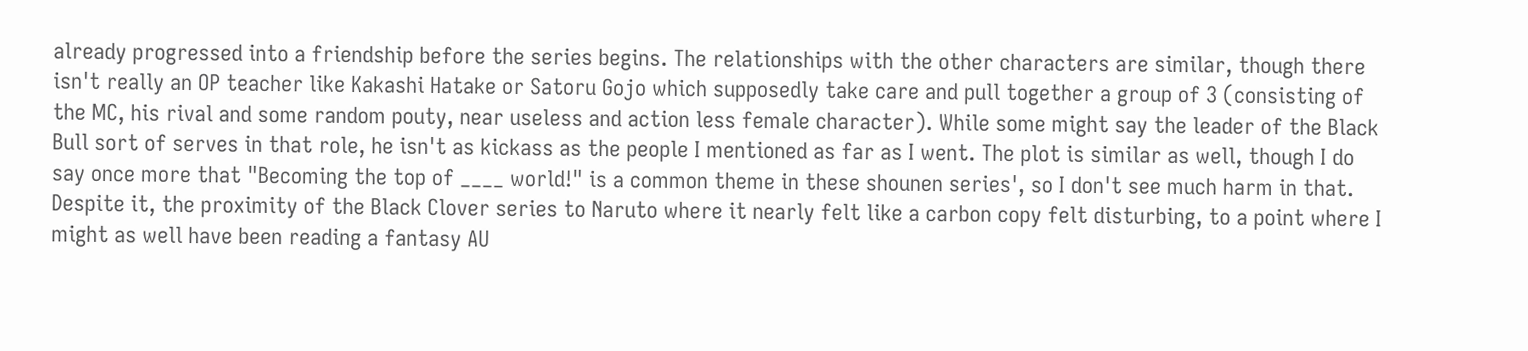already progressed into a friendship before the series begins. The relationships with the other characters are similar, though there isn't really an OP teacher like Kakashi Hatake or Satoru Gojo which supposedly take care and pull together a group of 3 (consisting of the MC, his rival and some random pouty, near useless and action less female character). While some might say the leader of the Black Bull sort of serves in that role, he isn't as kickass as the people I mentioned as far as I went. The plot is similar as well, though I do say once more that "Becoming the top of ____ world!" is a common theme in these shounen series', so I don't see much harm in that. Despite it, the proximity of the Black Clover series to Naruto where it nearly felt like a carbon copy felt disturbing, to a point where I might as well have been reading a fantasy AU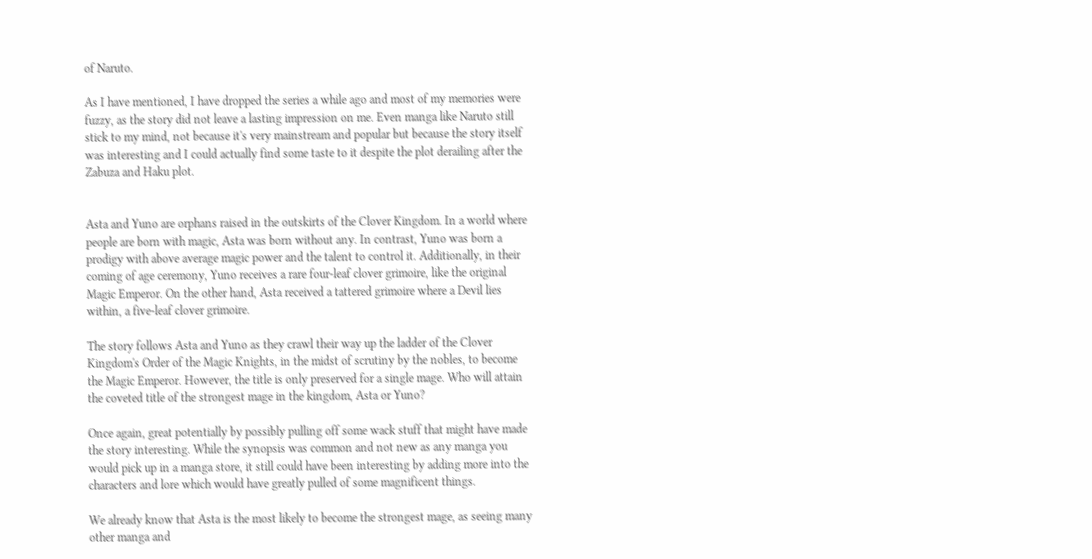of Naruto.

As I have mentioned, I have dropped the series a while ago and most of my memories were fuzzy, as the story did not leave a lasting impression on me. Even manga like Naruto still stick to my mind, not because it's very mainstream and popular but because the story itself was interesting and I could actually find some taste to it despite the plot derailing after the Zabuza and Haku plot.


Asta and Yuno are orphans raised in the outskirts of the Clover Kingdom. In a world where people are born with magic, Asta was born without any. In contrast, Yuno was born a prodigy with above average magic power and the talent to control it. Additionally, in their coming of age ceremony, Yuno receives a rare four-leaf clover grimoire, like the original Magic Emperor. On the other hand, Asta received a tattered grimoire where a Devil lies within, a five-leaf clover grimoire.

The story follows Asta and Yuno as they crawl their way up the ladder of the Clover Kingdom's Order of the Magic Knights, in the midst of scrutiny by the nobles, to become the Magic Emperor. However, the title is only preserved for a single mage. Who will attain the coveted title of the strongest mage in the kingdom, Asta or Yuno?

Once again, great potentially by possibly pulling off some wack stuff that might have made the story interesting. While the synopsis was common and not new as any manga you would pick up in a manga store, it still could have been interesting by adding more into the characters and lore which would have greatly pulled of some magnificent things.

We already know that Asta is the most likely to become the strongest mage, as seeing many other manga and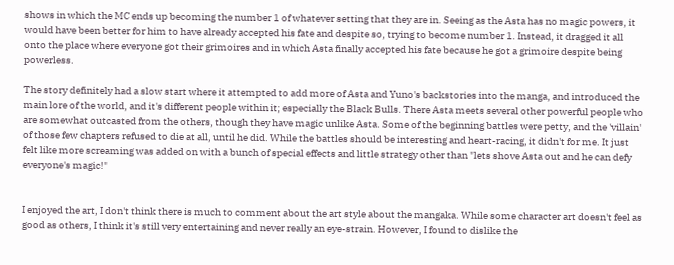shows in which the MC ends up becoming the number 1 of whatever setting that they are in. Seeing as the Asta has no magic powers, it would have been better for him to have already accepted his fate and despite so, trying to become number 1. Instead, it dragged it all onto the place where everyone got their grimoires and in which Asta finally accepted his fate because he got a grimoire despite being powerless.

The story definitely had a slow start where it attempted to add more of Asta and Yuno's backstories into the manga, and introduced the main lore of the world, and it's different people within it; especially the Black Bulls. There Asta meets several other powerful people who are somewhat outcasted from the others, though they have magic unlike Asta. Some of the beginning battles were petty, and the 'villain' of those few chapters refused to die at all, until he did. While the battles should be interesting and heart-racing, it didn't for me. It just felt like more screaming was added on with a bunch of special effects and little strategy other than "lets shove Asta out and he can defy everyone's magic!"


I enjoyed the art, I don't think there is much to comment about the art style about the mangaka. While some character art doesn't feel as good as others, I think it's still very entertaining and never really an eye-strain. However, I found to dislike the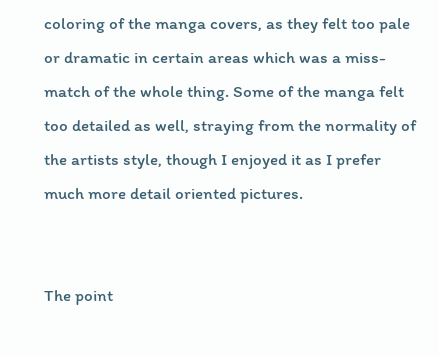coloring of the manga covers, as they felt too pale or dramatic in certain areas which was a miss-match of the whole thing. Some of the manga felt too detailed as well, straying from the normality of the artists style, though I enjoyed it as I prefer much more detail oriented pictures.


The point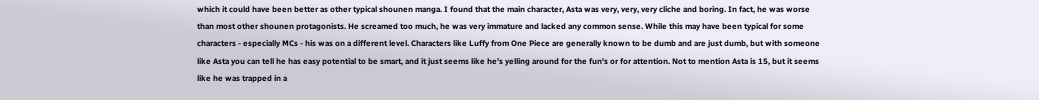which it could have been better as other typical shounen manga. I found that the main character, Asta was very, very, very cliche and boring. In fact, he was worse than most other shounen protagonists. He screamed too much, he was very immature and lacked any common sense. While this may have been typical for some characters - especially MCs - his was on a different level. Characters like Luffy from One Piece are generally known to be dumb and are just dumb, but with someone like Asta you can tell he has easy potential to be smart, and it just seems like he's yelling around for the fun's or for attention. Not to mention Asta is 15, but it seems like he was trapped in a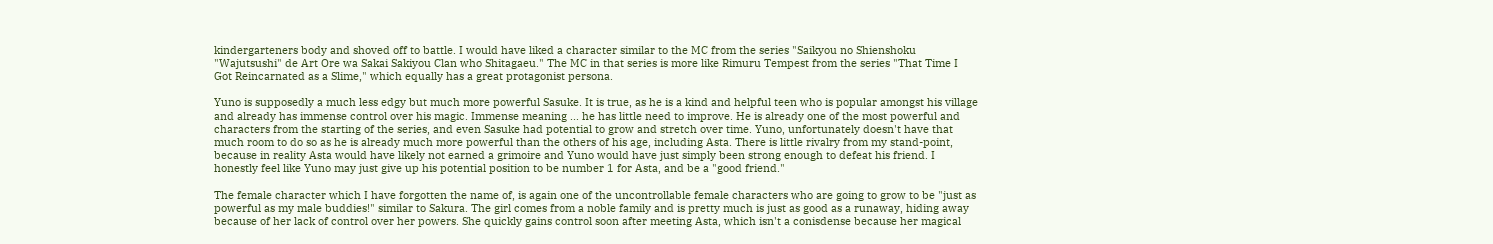kindergarteners body and shoved off to battle. I would have liked a character similar to the MC from the series "Saikyou no Shienshoku "Wajutsushi" de Art Ore wa Sakai Sakiyou Clan who Shitagaeu." The MC in that series is more like Rimuru Tempest from the series "That Time I Got Reincarnated as a Slime," which equally has a great protagonist persona.

Yuno is supposedly a much less edgy but much more powerful Sasuke. It is true, as he is a kind and helpful teen who is popular amongst his village and already has immense control over his magic. Immense meaning ... he has little need to improve. He is already one of the most powerful and characters from the starting of the series, and even Sasuke had potential to grow and stretch over time. Yuno, unfortunately doesn't have that much room to do so as he is already much more powerful than the others of his age, including Asta. There is little rivalry from my stand-point, because in reality Asta would have likely not earned a grimoire and Yuno would have just simply been strong enough to defeat his friend. I honestly feel like Yuno may just give up his potential position to be number 1 for Asta, and be a "good friend."

The female character which I have forgotten the name of, is again one of the uncontrollable female characters who are going to grow to be "just as powerful as my male buddies!" similar to Sakura. The girl comes from a noble family and is pretty much is just as good as a runaway, hiding away because of her lack of control over her powers. She quickly gains control soon after meeting Asta, which isn't a conisdense because her magical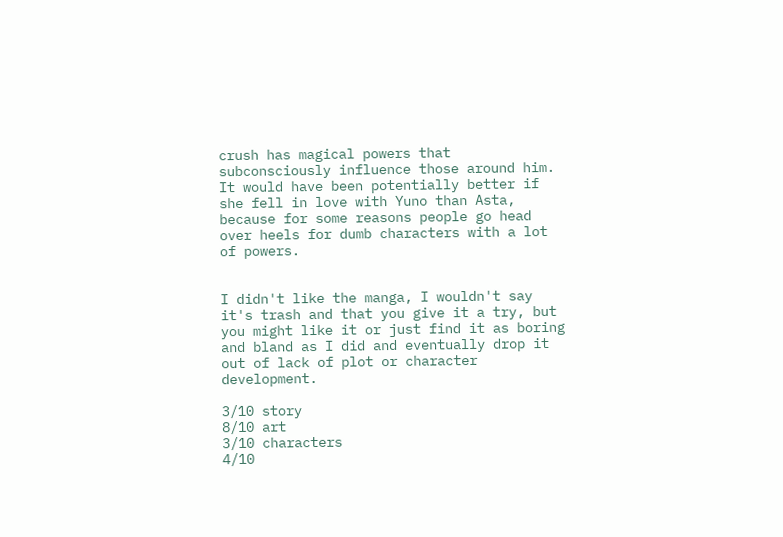crush has magical powers that subconsciously influence those around him. It would have been potentially better if she fell in love with Yuno than Asta, because for some reasons people go head over heels for dumb characters with a lot of powers.


I didn't like the manga, I wouldn't say it's trash and that you give it a try, but you might like it or just find it as boring and bland as I did and eventually drop it out of lack of plot or character development.

3/10 story
8/10 art
3/10 characters
4/10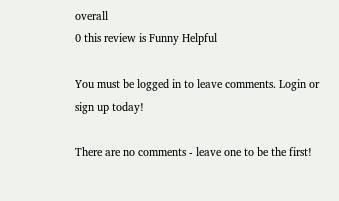overall
0 this review is Funny Helpful

You must be logged in to leave comments. Login or sign up today!

There are no comments - leave one to be the first!